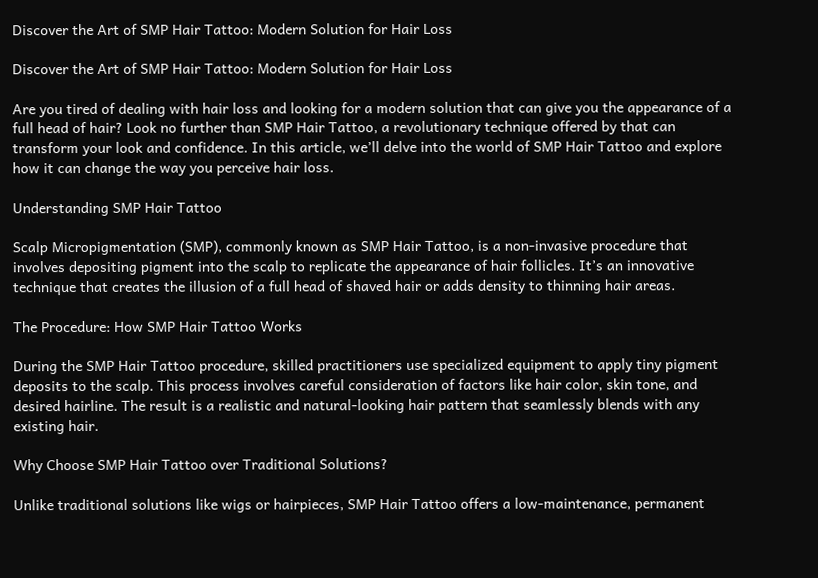Discover the Art of SMP Hair Tattoo: Modern Solution for Hair Loss

Discover the Art of SMP Hair Tattoo: Modern Solution for Hair Loss

Are you tired of dealing with hair loss and looking for a modern solution that can give you the appearance of a full head of hair? Look no further than SMP Hair Tattoo, a revolutionary technique offered by that can transform your look and confidence. In this article, we’ll delve into the world of SMP Hair Tattoo and explore how it can change the way you perceive hair loss.

Understanding SMP Hair Tattoo

Scalp Micropigmentation (SMP), commonly known as SMP Hair Tattoo, is a non-invasive procedure that involves depositing pigment into the scalp to replicate the appearance of hair follicles. It’s an innovative technique that creates the illusion of a full head of shaved hair or adds density to thinning hair areas.

The Procedure: How SMP Hair Tattoo Works

During the SMP Hair Tattoo procedure, skilled practitioners use specialized equipment to apply tiny pigment deposits to the scalp. This process involves careful consideration of factors like hair color, skin tone, and desired hairline. The result is a realistic and natural-looking hair pattern that seamlessly blends with any existing hair.

Why Choose SMP Hair Tattoo over Traditional Solutions?

Unlike traditional solutions like wigs or hairpieces, SMP Hair Tattoo offers a low-maintenance, permanent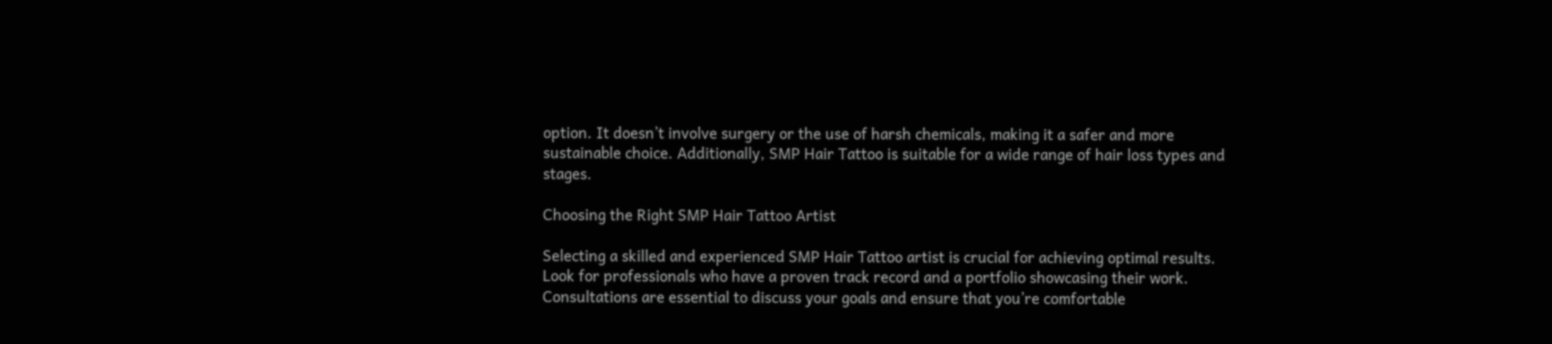option. It doesn’t involve surgery or the use of harsh chemicals, making it a safer and more sustainable choice. Additionally, SMP Hair Tattoo is suitable for a wide range of hair loss types and stages.

Choosing the Right SMP Hair Tattoo Artist

Selecting a skilled and experienced SMP Hair Tattoo artist is crucial for achieving optimal results. Look for professionals who have a proven track record and a portfolio showcasing their work. Consultations are essential to discuss your goals and ensure that you’re comfortable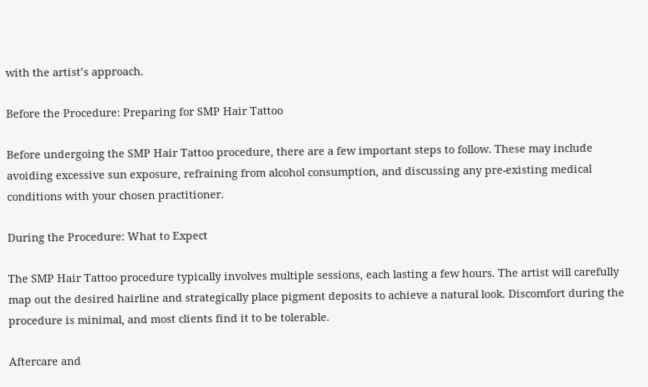with the artist’s approach.

Before the Procedure: Preparing for SMP Hair Tattoo

Before undergoing the SMP Hair Tattoo procedure, there are a few important steps to follow. These may include avoiding excessive sun exposure, refraining from alcohol consumption, and discussing any pre-existing medical conditions with your chosen practitioner.

During the Procedure: What to Expect

The SMP Hair Tattoo procedure typically involves multiple sessions, each lasting a few hours. The artist will carefully map out the desired hairline and strategically place pigment deposits to achieve a natural look. Discomfort during the procedure is minimal, and most clients find it to be tolerable.

Aftercare and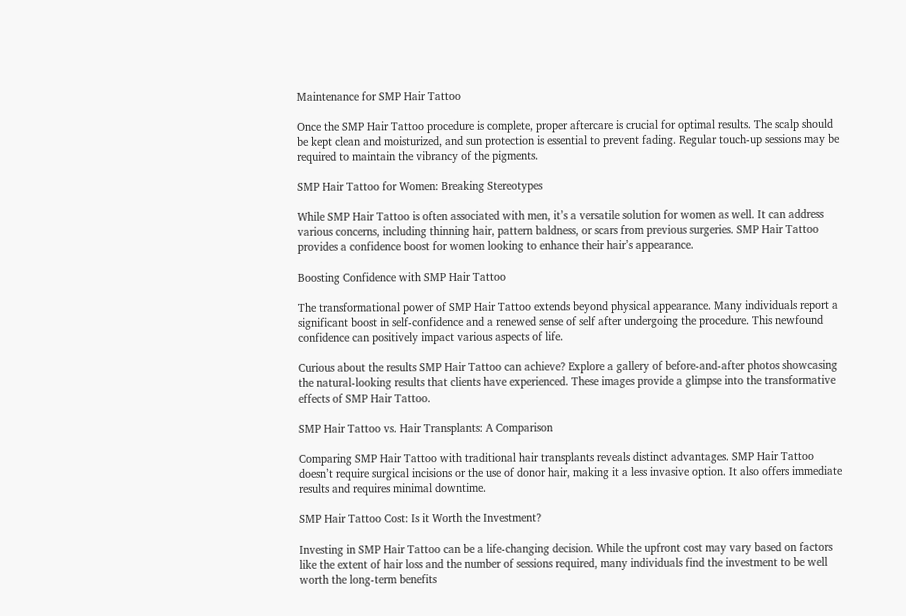Maintenance for SMP Hair Tattoo

Once the SMP Hair Tattoo procedure is complete, proper aftercare is crucial for optimal results. The scalp should be kept clean and moisturized, and sun protection is essential to prevent fading. Regular touch-up sessions may be required to maintain the vibrancy of the pigments.

SMP Hair Tattoo for Women: Breaking Stereotypes

While SMP Hair Tattoo is often associated with men, it’s a versatile solution for women as well. It can address various concerns, including thinning hair, pattern baldness, or scars from previous surgeries. SMP Hair Tattoo provides a confidence boost for women looking to enhance their hair’s appearance.

Boosting Confidence with SMP Hair Tattoo

The transformational power of SMP Hair Tattoo extends beyond physical appearance. Many individuals report a significant boost in self-confidence and a renewed sense of self after undergoing the procedure. This newfound confidence can positively impact various aspects of life.

Curious about the results SMP Hair Tattoo can achieve? Explore a gallery of before-and-after photos showcasing the natural-looking results that clients have experienced. These images provide a glimpse into the transformative effects of SMP Hair Tattoo.

SMP Hair Tattoo vs. Hair Transplants: A Comparison

Comparing SMP Hair Tattoo with traditional hair transplants reveals distinct advantages. SMP Hair Tattoo doesn’t require surgical incisions or the use of donor hair, making it a less invasive option. It also offers immediate results and requires minimal downtime.

SMP Hair Tattoo Cost: Is it Worth the Investment?

Investing in SMP Hair Tattoo can be a life-changing decision. While the upfront cost may vary based on factors like the extent of hair loss and the number of sessions required, many individuals find the investment to be well worth the long-term benefits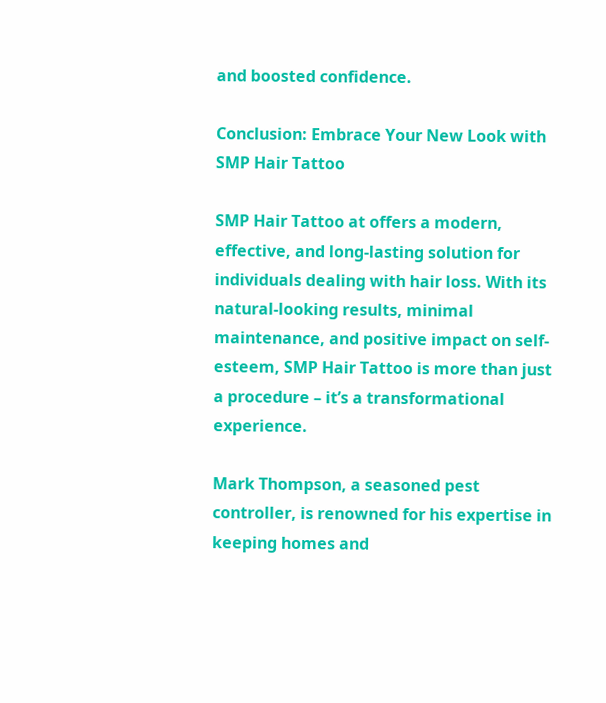and boosted confidence.

Conclusion: Embrace Your New Look with SMP Hair Tattoo

SMP Hair Tattoo at offers a modern, effective, and long-lasting solution for individuals dealing with hair loss. With its natural-looking results, minimal maintenance, and positive impact on self-esteem, SMP Hair Tattoo is more than just a procedure – it’s a transformational experience.

Mark Thompson, a seasoned pest controller, is renowned for his expertise in keeping homes and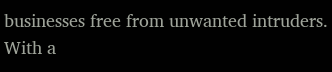businesses free from unwanted intruders. With a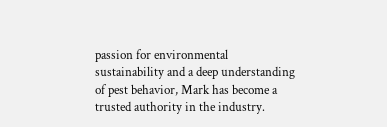passion for environmental sustainability and a deep understanding of pest behavior, Mark has become a trusted authority in the industry.